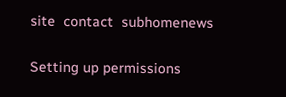site  contact  subhomenews

Setting up permissions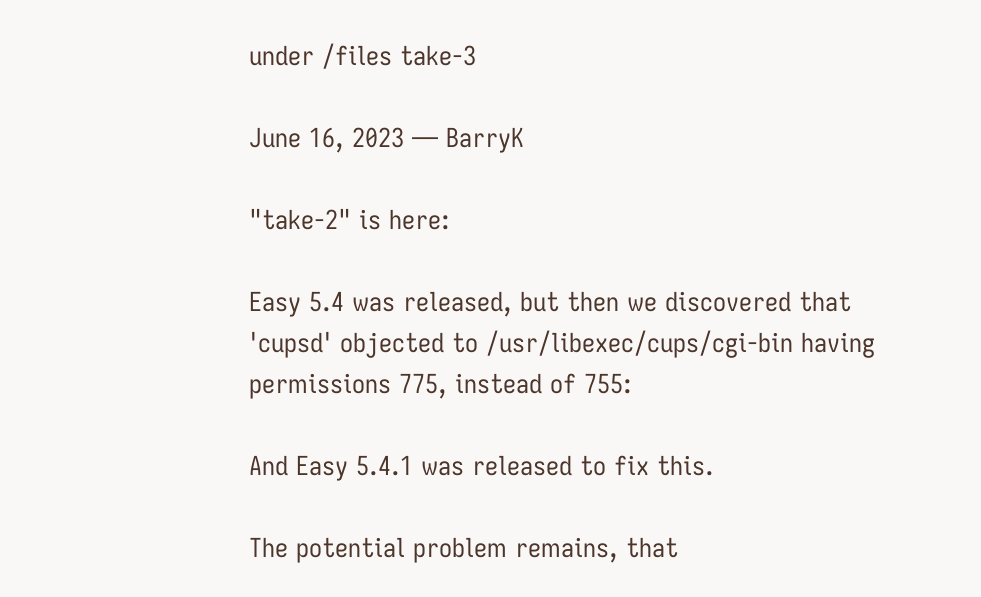under /files take-3

June 16, 2023 — BarryK

"take-2" is here:

Easy 5.4 was released, but then we discovered that 'cupsd' objected to /usr/libexec/cups/cgi-bin having permissions 775, instead of 755:

And Easy 5.4.1 was released to fix this.

The potential problem remains, that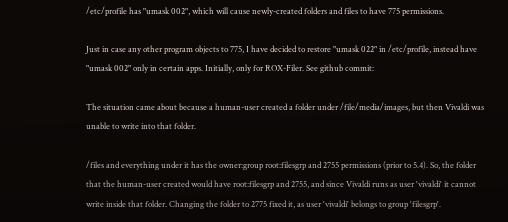/etc/profile has "umask 002", which will cause newly-created folders and files to have 775 permissions.

Just in case any other program objects to 775, I have decided to restore "umask 022" in /etc/profile, instead have "umask 002" only in certain apps. Initially, only for ROX-Filer. See github commit:

The situation came about because a human-user created a folder under /file/media/images, but then Vivaldi was unable to write into that folder.

/files and everything under it has the owner:group root:filesgrp and 2755 permissions (prior to 5.4). So, the folder that the human-user created would have root:filesgrp and 2755, and since Vivaldi runs as user 'vivaldi' it cannot write inside that folder. Changing the folder to 2775 fixed it, as user 'vivaldi' belongs to group 'filesgrp'.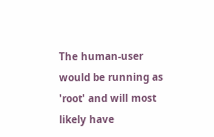The human-user would be running as 'root' and will most likely have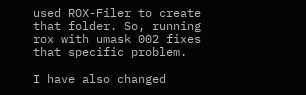used ROX-Filer to create that folder. So, running rox with umask 002 fixes that specific problem.

I have also changed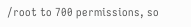/root to 700 permissions, so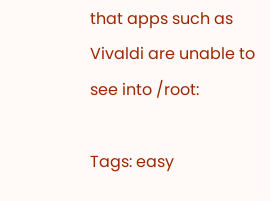that apps such as Vivaldi are unable to see into /root:

Tags: easy